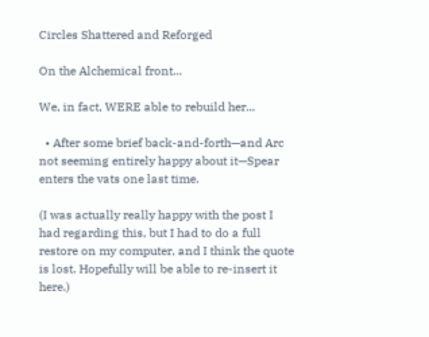Circles Shattered and Reforged

On the Alchemical front...

We, in fact, WERE able to rebuild her...

  • After some brief back-and-forth—and Arc not seeming entirely happy about it—Spear enters the vats one last time.

(I was actually really happy with the post I had regarding this, but I had to do a full restore on my computer, and I think the quote is lost. Hopefully will be able to re-insert it here.)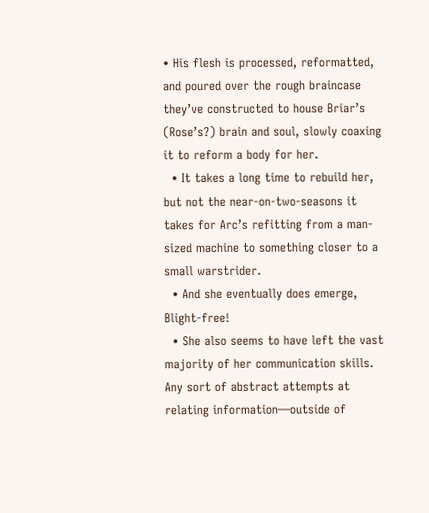• His flesh is processed, reformatted, and poured over the rough braincase they’ve constructed to house Briar’s (Rose’s?) brain and soul, slowly coaxing it to reform a body for her.
  • It takes a long time to rebuild her, but not the near-on-two-seasons it takes for Arc’s refitting from a man-sized machine to something closer to a small warstrider.
  • And she eventually does emerge, Blight-free!
  • She also seems to have left the vast majority of her communication skills. Any sort of abstract attempts at relating information—outside of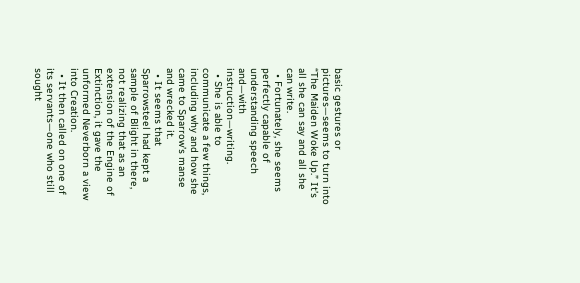basic gestures or pictures—seems to turn into “The Maiden Woke Up.” It’s all she can say and all she can write.
  • Fortunately, she seems perfectly capable of understanding speech and—with instruction—writing.
  • She is able to communicate a few things, including why and how she came to Sparrow’s manse and wrecked it.
  • It seems that Sparrowsteel had kept a sample of Blight in there, not realizing that as an extension of the Engine of Extinction, it gave the unformed Neverborn a view into Creation.
  • It then called on one of its servants—one who still sought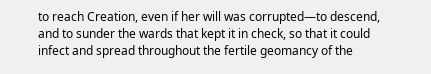to reach Creation, even if her will was corrupted—to descend, and to sunder the wards that kept it in check, so that it could infect and spread throughout the fertile geomancy of the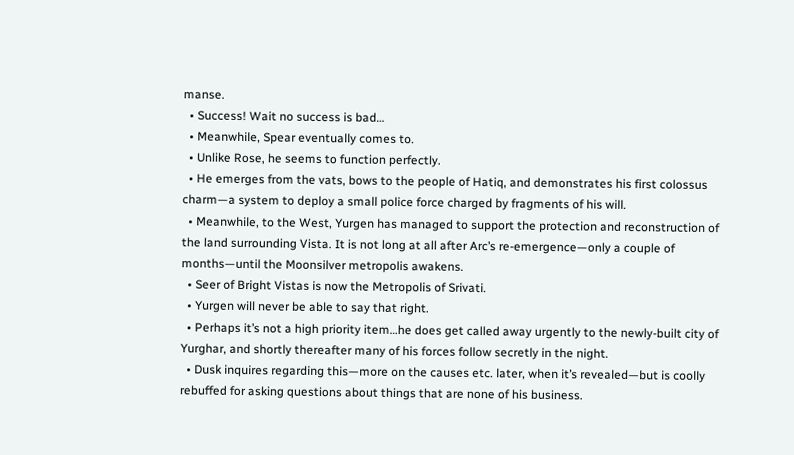manse.
  • Success! Wait no success is bad…
  • Meanwhile, Spear eventually comes to.
  • Unlike Rose, he seems to function perfectly.
  • He emerges from the vats, bows to the people of Hatiq, and demonstrates his first colossus charm—a system to deploy a small police force charged by fragments of his will.
  • Meanwhile, to the West, Yurgen has managed to support the protection and reconstruction of the land surrounding Vista. It is not long at all after Arc’s re-emergence—only a couple of months—until the Moonsilver metropolis awakens.
  • Seer of Bright Vistas is now the Metropolis of Srivati.
  • Yurgen will never be able to say that right.
  • Perhaps it’s not a high priority item…he does get called away urgently to the newly-built city of Yurghar, and shortly thereafter many of his forces follow secretly in the night.
  • Dusk inquires regarding this—more on the causes etc. later, when it’s revealed—but is coolly rebuffed for asking questions about things that are none of his business.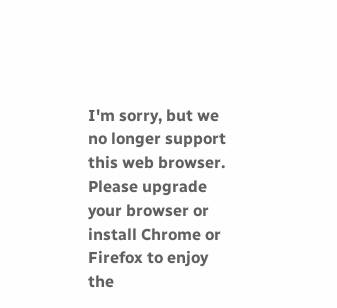I'm sorry, but we no longer support this web browser. Please upgrade your browser or install Chrome or Firefox to enjoy the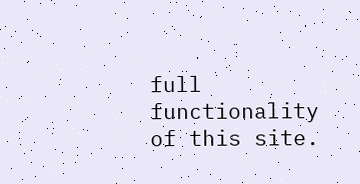full functionality of this site.